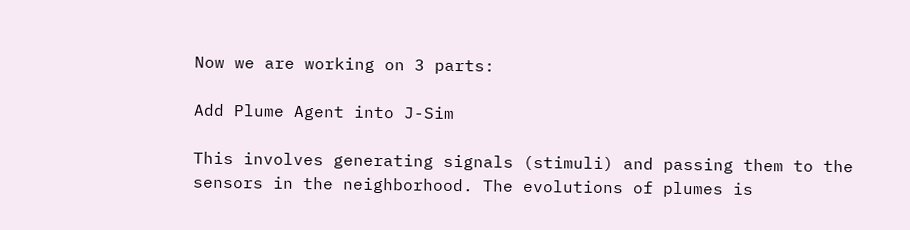Now we are working on 3 parts:

Add Plume Agent into J-Sim

This involves generating signals (stimuli) and passing them to the sensors in the neighborhood. The evolutions of plumes is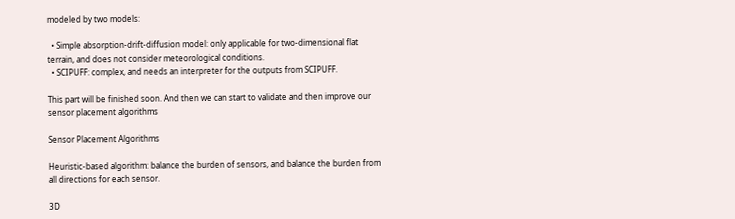modeled by two models:

  • Simple absorption-drift-diffusion model: only applicable for two-dimensional flat terrain, and does not consider meteorological conditions.
  • SCIPUFF: complex, and needs an interpreter for the outputs from SCIPUFF.

This part will be finished soon. And then we can start to validate and then improve our sensor placement algorithms

Sensor Placement Algorithms

Heuristic-based algorithm: balance the burden of sensors, and balance the burden from all directions for each sensor.

3D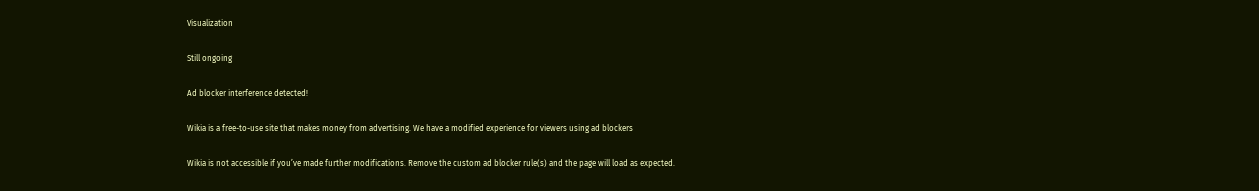Visualization

Still ongoing

Ad blocker interference detected!

Wikia is a free-to-use site that makes money from advertising. We have a modified experience for viewers using ad blockers

Wikia is not accessible if you’ve made further modifications. Remove the custom ad blocker rule(s) and the page will load as expected.